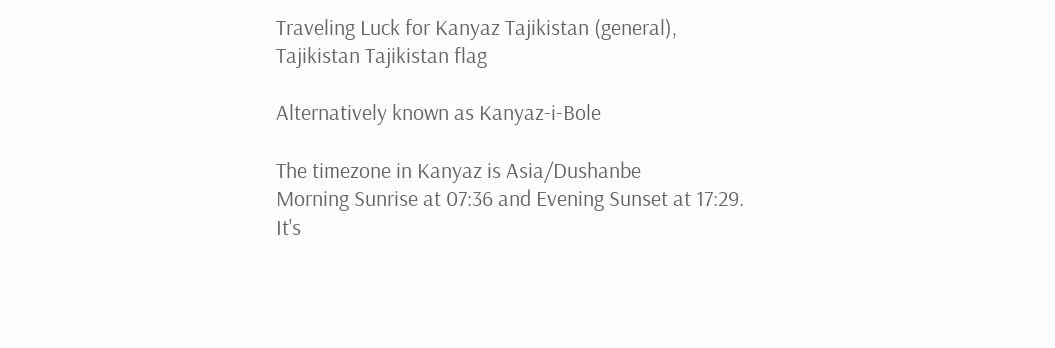Traveling Luck for Kanyaz Tajikistan (general), Tajikistan Tajikistan flag

Alternatively known as Kanyaz-i-Bole

The timezone in Kanyaz is Asia/Dushanbe
Morning Sunrise at 07:36 and Evening Sunset at 17:29. It's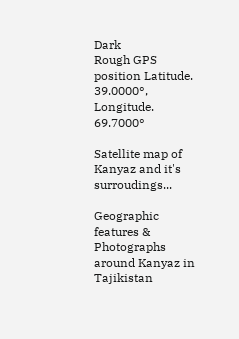Dark
Rough GPS position Latitude. 39.0000°, Longitude. 69.7000°

Satellite map of Kanyaz and it's surroudings...

Geographic features & Photographs around Kanyaz in Tajikistan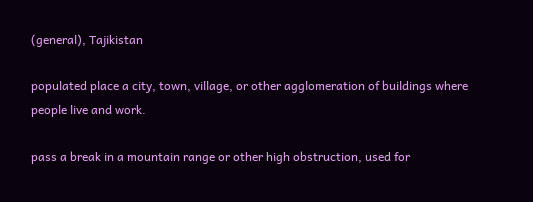(general), Tajikistan

populated place a city, town, village, or other agglomeration of buildings where people live and work.

pass a break in a mountain range or other high obstruction, used for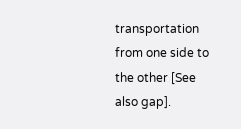transportation from one side to the other [See also gap].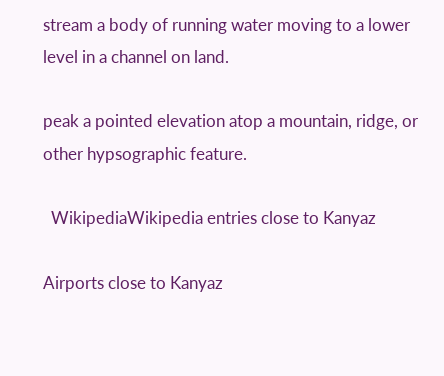stream a body of running water moving to a lower level in a channel on land.

peak a pointed elevation atop a mountain, ridge, or other hypsographic feature.

  WikipediaWikipedia entries close to Kanyaz

Airports close to Kanyaz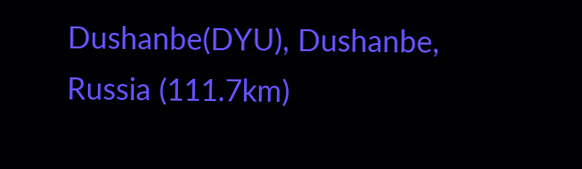Dushanbe(DYU), Dushanbe, Russia (111.7km)